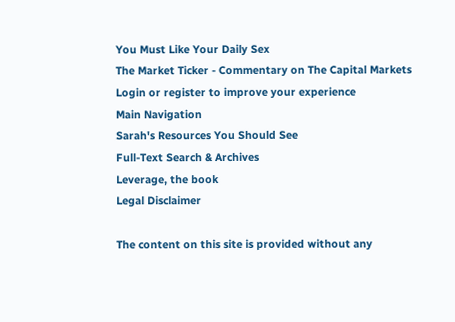You Must Like Your Daily Sex
The Market Ticker - Commentary on The Capital Markets
Login or register to improve your experience
Main Navigation
Sarah's Resources You Should See
Full-Text Search & Archives
Leverage, the book
Legal Disclaimer

The content on this site is provided without any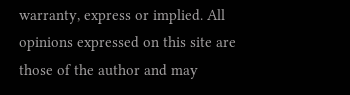warranty, express or implied. All opinions expressed on this site are those of the author and may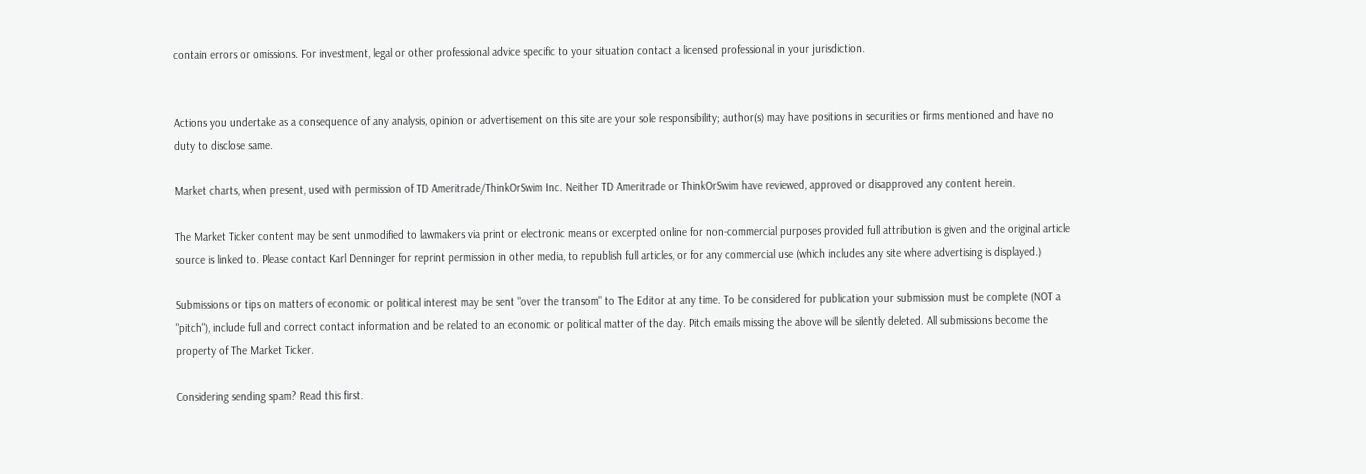contain errors or omissions. For investment, legal or other professional advice specific to your situation contact a licensed professional in your jurisdiction.


Actions you undertake as a consequence of any analysis, opinion or advertisement on this site are your sole responsibility; author(s) may have positions in securities or firms mentioned and have no duty to disclose same.

Market charts, when present, used with permission of TD Ameritrade/ThinkOrSwim Inc. Neither TD Ameritrade or ThinkOrSwim have reviewed, approved or disapproved any content herein.

The Market Ticker content may be sent unmodified to lawmakers via print or electronic means or excerpted online for non-commercial purposes provided full attribution is given and the original article source is linked to. Please contact Karl Denninger for reprint permission in other media, to republish full articles, or for any commercial use (which includes any site where advertising is displayed.)

Submissions or tips on matters of economic or political interest may be sent "over the transom" to The Editor at any time. To be considered for publication your submission must be complete (NOT a "pitch"), include full and correct contact information and be related to an economic or political matter of the day. Pitch emails missing the above will be silently deleted. All submissions become the property of The Market Ticker.

Considering sending spam? Read this first.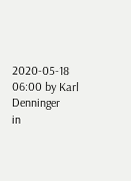2020-05-18 06:00 by Karl Denninger
in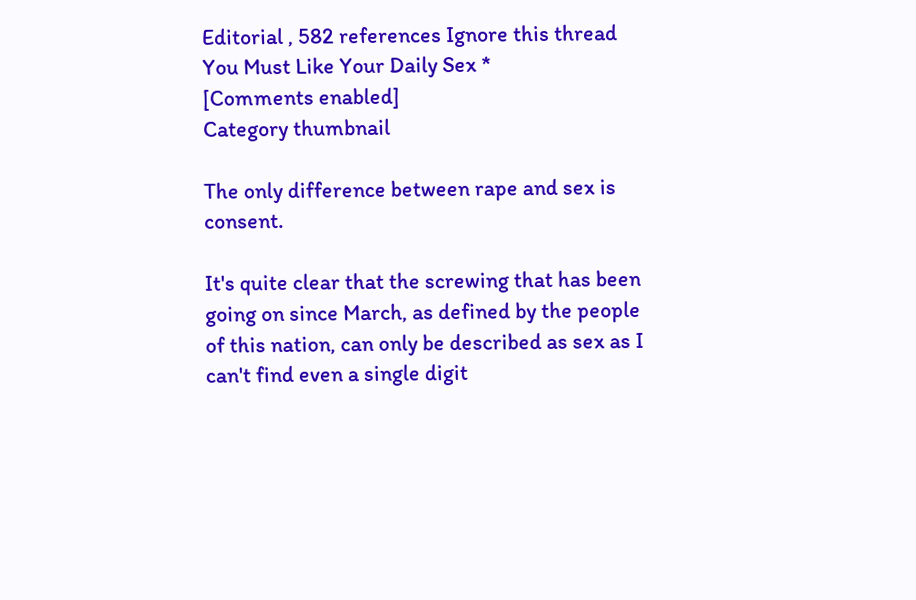Editorial , 582 references Ignore this thread
You Must Like Your Daily Sex *
[Comments enabled]
Category thumbnail

The only difference between rape and sex is consent.

It's quite clear that the screwing that has been going on since March, as defined by the people of this nation, can only be described as sex as I can't find even a single digit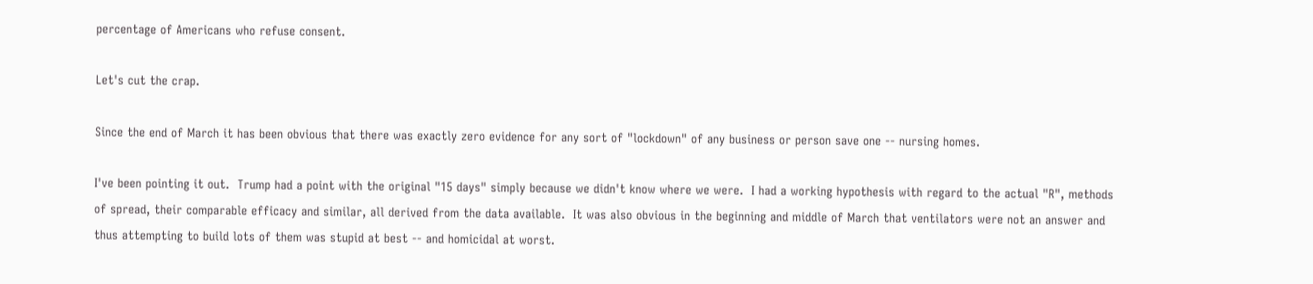percentage of Americans who refuse consent.

Let's cut the crap.

Since the end of March it has been obvious that there was exactly zero evidence for any sort of "lockdown" of any business or person save one -- nursing homes.

I've been pointing it out.  Trump had a point with the original "15 days" simply because we didn't know where we were.  I had a working hypothesis with regard to the actual "R", methods of spread, their comparable efficacy and similar, all derived from the data available.  It was also obvious in the beginning and middle of March that ventilators were not an answer and thus attempting to build lots of them was stupid at best -- and homicidal at worst.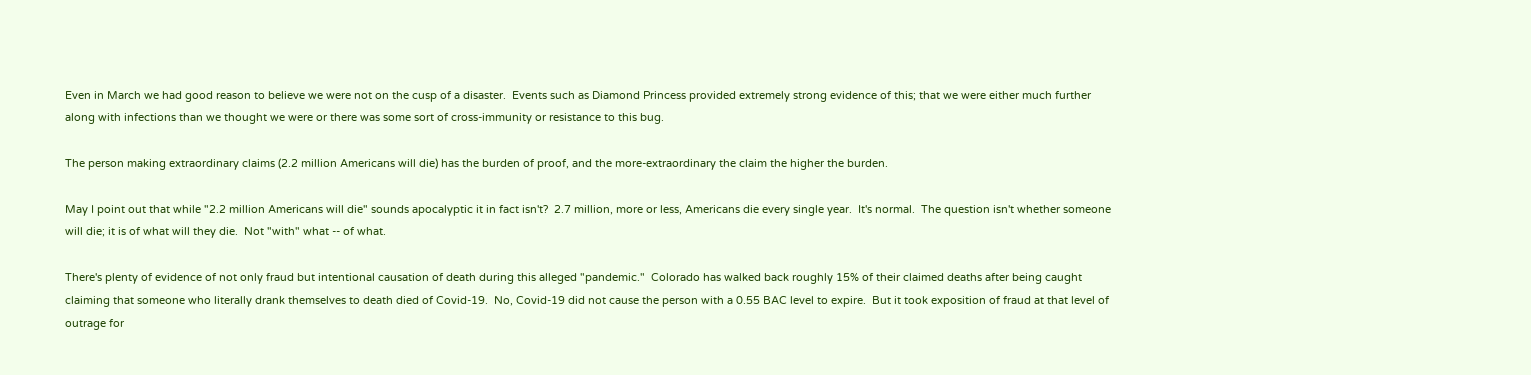Even in March we had good reason to believe we were not on the cusp of a disaster.  Events such as Diamond Princess provided extremely strong evidence of this; that we were either much further along with infections than we thought we were or there was some sort of cross-immunity or resistance to this bug.

The person making extraordinary claims (2.2 million Americans will die) has the burden of proof, and the more-extraordinary the claim the higher the burden.

May I point out that while "2.2 million Americans will die" sounds apocalyptic it in fact isn't?  2.7 million, more or less, Americans die every single year.  It's normal.  The question isn't whether someone will die; it is of what will they die.  Not "with" what -- of what.

There's plenty of evidence of not only fraud but intentional causation of death during this alleged "pandemic."  Colorado has walked back roughly 15% of their claimed deaths after being caught claiming that someone who literally drank themselves to death died of Covid-19.  No, Covid-19 did not cause the person with a 0.55 BAC level to expire.  But it took exposition of fraud at that level of outrage for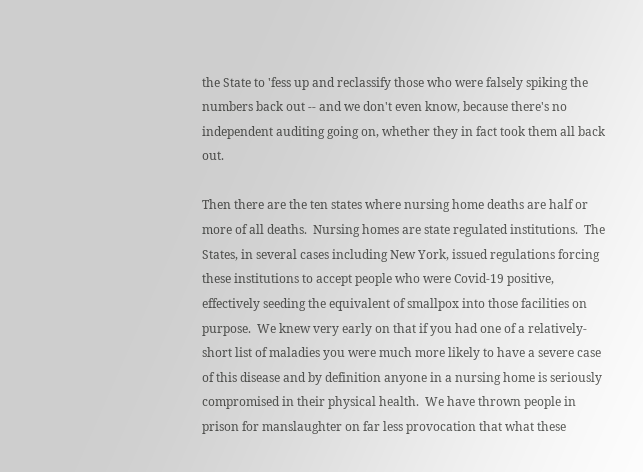the State to 'fess up and reclassify those who were falsely spiking the numbers back out -- and we don't even know, because there's no independent auditing going on, whether they in fact took them all back out.

Then there are the ten states where nursing home deaths are half or more of all deaths.  Nursing homes are state regulated institutions.  The States, in several cases including New York, issued regulations forcing these institutions to accept people who were Covid-19 positive, effectively seeding the equivalent of smallpox into those facilities on purpose.  We knew very early on that if you had one of a relatively-short list of maladies you were much more likely to have a severe case of this disease and by definition anyone in a nursing home is seriously compromised in their physical health.  We have thrown people in prison for manslaughter on far less provocation that what these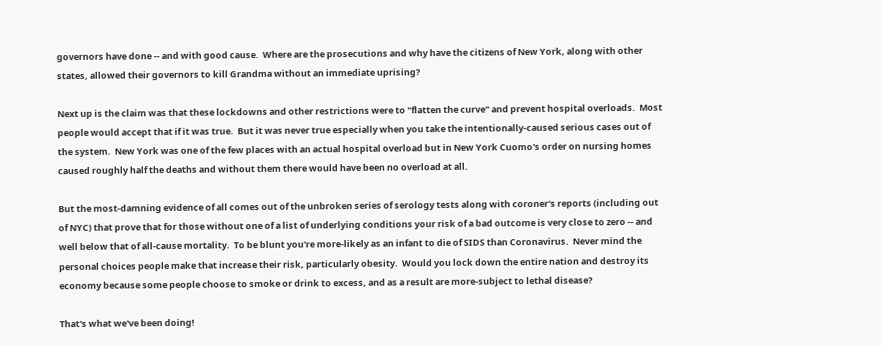governors have done -- and with good cause.  Where are the prosecutions and why have the citizens of New York, along with other states, allowed their governors to kill Grandma without an immediate uprising?

Next up is the claim was that these lockdowns and other restrictions were to "flatten the curve" and prevent hospital overloads.  Most people would accept that if it was true.  But it was never true especially when you take the intentionally-caused serious cases out of the system.  New York was one of the few places with an actual hospital overload but in New York Cuomo's order on nursing homes caused roughly half the deaths and without them there would have been no overload at all.

But the most-damning evidence of all comes out of the unbroken series of serology tests along with coroner's reports (including out of NYC) that prove that for those without one of a list of underlying conditions your risk of a bad outcome is very close to zero -- and well below that of all-cause mortality.  To be blunt you're more-likely as an infant to die of SIDS than Coronavirus.  Never mind the personal choices people make that increase their risk, particularly obesity.  Would you lock down the entire nation and destroy its economy because some people choose to smoke or drink to excess, and as a result are more-subject to lethal disease?

That's what we've been doing!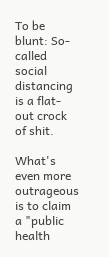To be blunt: So-called social distancing is a flat-out crock of shit.

What's even more outrageous is to claim a "public health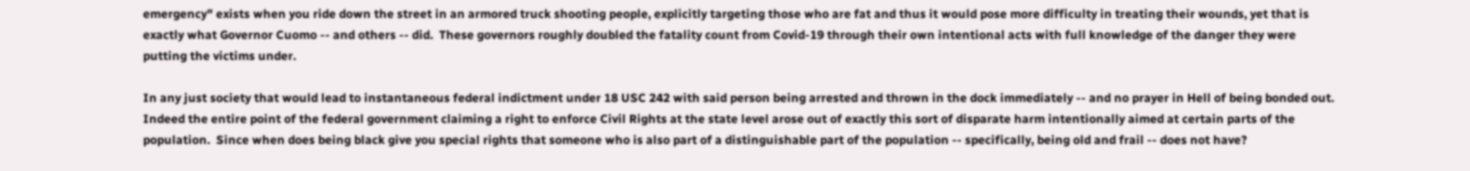emergency" exists when you ride down the street in an armored truck shooting people, explicitly targeting those who are fat and thus it would pose more difficulty in treating their wounds, yet that is exactly what Governor Cuomo -- and others -- did.  These governors roughly doubled the fatality count from Covid-19 through their own intentional acts with full knowledge of the danger they were putting the victims under.

In any just society that would lead to instantaneous federal indictment under 18 USC 242 with said person being arrested and thrown in the dock immediately -- and no prayer in Hell of being bonded out. Indeed the entire point of the federal government claiming a right to enforce Civil Rights at the state level arose out of exactly this sort of disparate harm intentionally aimed at certain parts of the population.  Since when does being black give you special rights that someone who is also part of a distinguishable part of the population -- specifically, being old and frail -- does not have?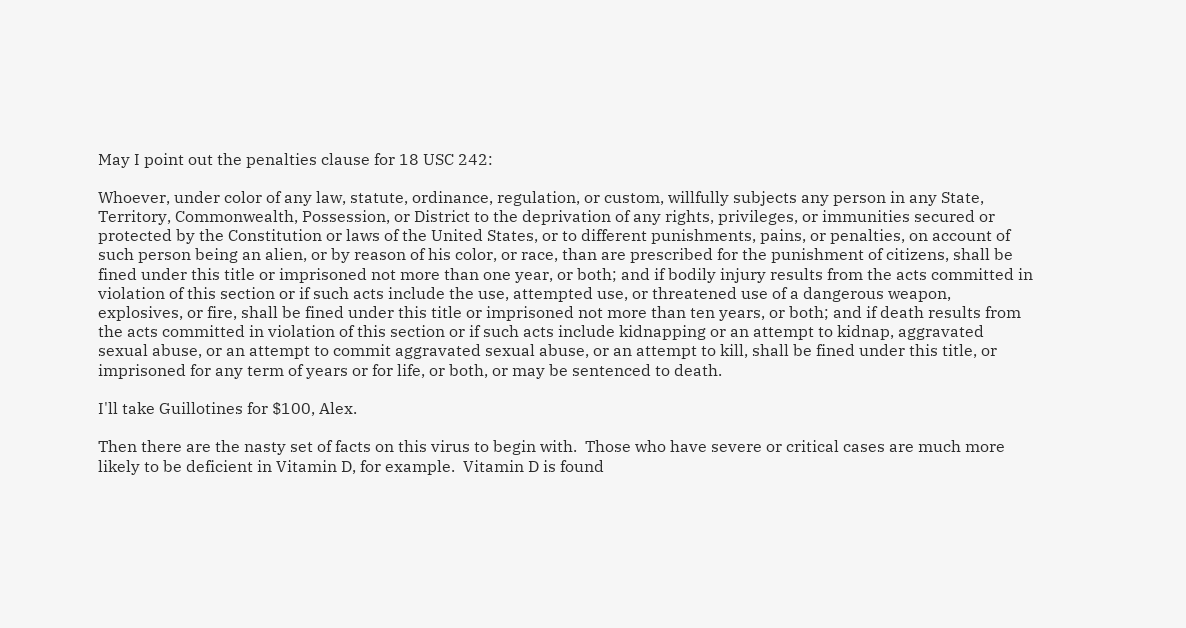May I point out the penalties clause for 18 USC 242:

Whoever, under color of any law, statute, ordinance, regulation, or custom, willfully subjects any person in any State, Territory, Commonwealth, Possession, or District to the deprivation of any rights, privileges, or immunities secured or protected by the Constitution or laws of the United States, or to different punishments, pains, or penalties, on account of such person being an alien, or by reason of his color, or race, than are prescribed for the punishment of citizens, shall be fined under this title or imprisoned not more than one year, or both; and if bodily injury results from the acts committed in violation of this section or if such acts include the use, attempted use, or threatened use of a dangerous weapon, explosives, or fire, shall be fined under this title or imprisoned not more than ten years, or both; and if death results from the acts committed in violation of this section or if such acts include kidnapping or an attempt to kidnap, aggravated sexual abuse, or an attempt to commit aggravated sexual abuse, or an attempt to kill, shall be fined under this title, or imprisoned for any term of years or for life, or both, or may be sentenced to death.

I'll take Guillotines for $100, Alex.

Then there are the nasty set of facts on this virus to begin with.  Those who have severe or critical cases are much more likely to be deficient in Vitamin D, for example.  Vitamin D is found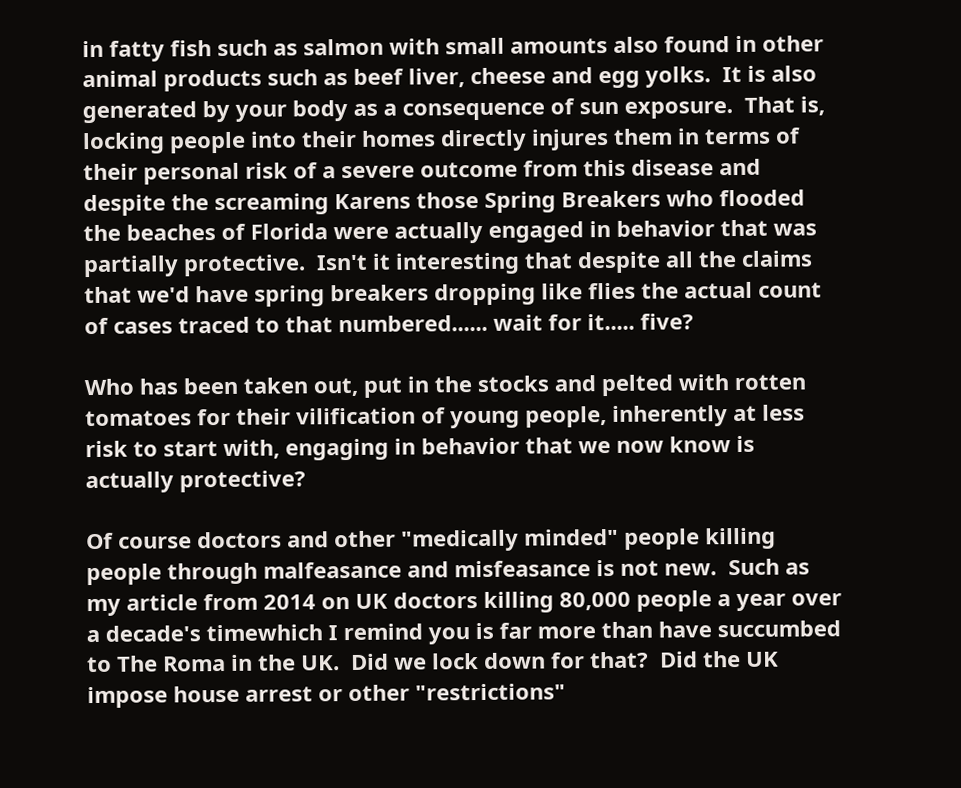in fatty fish such as salmon with small amounts also found in other animal products such as beef liver, cheese and egg yolks.  It is also generated by your body as a consequence of sun exposure.  That is, locking people into their homes directly injures them in terms of their personal risk of a severe outcome from this disease and despite the screaming Karens those Spring Breakers who flooded the beaches of Florida were actually engaged in behavior that was partially protective.  Isn't it interesting that despite all the claims that we'd have spring breakers dropping like flies the actual count of cases traced to that numbered...... wait for it..... five?

Who has been taken out, put in the stocks and pelted with rotten tomatoes for their vilification of young people, inherently at less risk to start with, engaging in behavior that we now know is actually protective?

Of course doctors and other "medically minded" people killing people through malfeasance and misfeasance is not new.  Such as my article from 2014 on UK doctors killing 80,000 people a year over a decade's timewhich I remind you is far more than have succumbed to The Roma in the UK.  Did we lock down for that?  Did the UK impose house arrest or other "restrictions"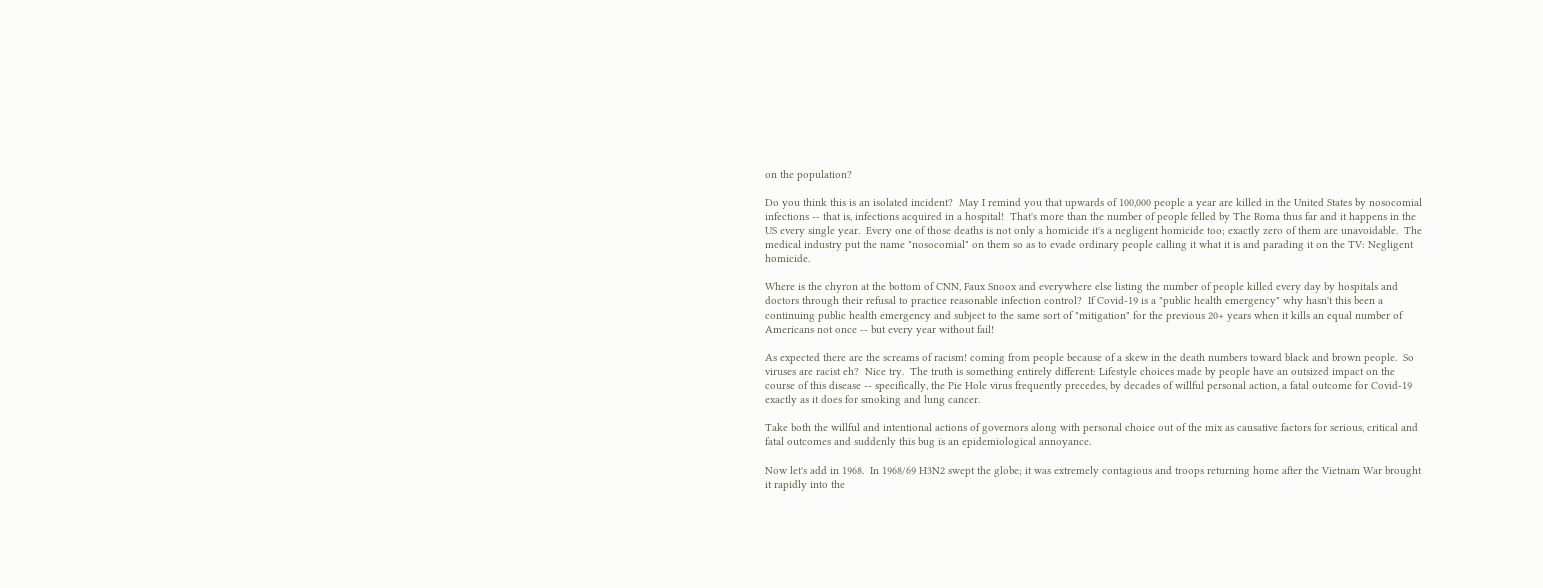on the population?

Do you think this is an isolated incident?  May I remind you that upwards of 100,000 people a year are killed in the United States by nosocomial infections -- that is, infections acquired in a hospital!  That's more than the number of people felled by The Roma thus far and it happens in the US every single year.  Every one of those deaths is not only a homicide it's a negligent homicide too; exactly zero of them are unavoidable.  The medical industry put the name "nosocomial" on them so as to evade ordinary people calling it what it is and parading it on the TV: Negligent homicide.

Where is the chyron at the bottom of CNN, Faux Snoox and everywhere else listing the number of people killed every day by hospitals and doctors through their refusal to practice reasonable infection control?  If Covid-19 is a "public health emergency" why hasn't this been a continuing public health emergency and subject to the same sort of "mitigation" for the previous 20+ years when it kills an equal number of Americans not once -- but every year without fail!

As expected there are the screams of racism! coming from people because of a skew in the death numbers toward black and brown people.  So viruses are racist eh?  Nice try.  The truth is something entirely different: Lifestyle choices made by people have an outsized impact on the course of this disease -- specifically, the Pie Hole virus frequently precedes, by decades of willful personal action, a fatal outcome for Covid-19 exactly as it does for smoking and lung cancer.

Take both the willful and intentional actions of governors along with personal choice out of the mix as causative factors for serious, critical and fatal outcomes and suddenly this bug is an epidemiological annoyance.

Now let's add in 1968.  In 1968/69 H3N2 swept the globe; it was extremely contagious and troops returning home after the Vietnam War brought it rapidly into the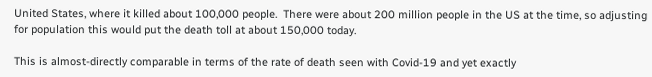United States, where it killed about 100,000 people.  There were about 200 million people in the US at the time, so adjusting for population this would put the death toll at about 150,000 today.

This is almost-directly comparable in terms of the rate of death seen with Covid-19 and yet exactly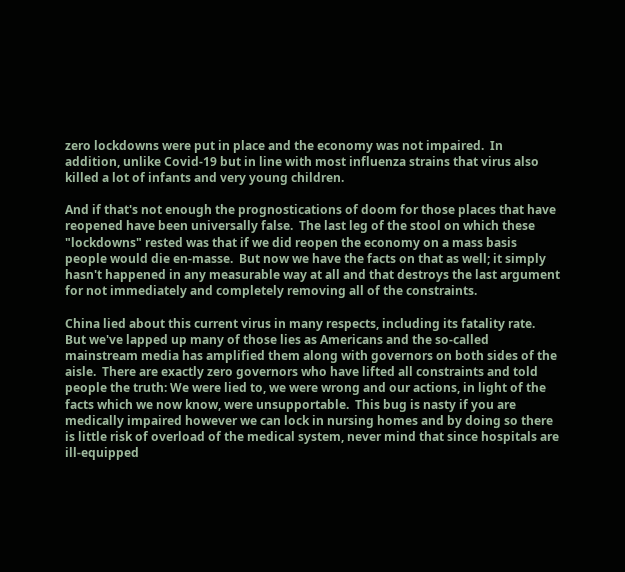zero lockdowns were put in place and the economy was not impaired.  In addition, unlike Covid-19 but in line with most influenza strains that virus also killed a lot of infants and very young children.

And if that's not enough the prognostications of doom for those places that have reopened have been universally false.  The last leg of the stool on which these "lockdowns" rested was that if we did reopen the economy on a mass basis people would die en-masse.  But now we have the facts on that as well; it simply hasn't happened in any measurable way at all and that destroys the last argument for not immediately and completely removing all of the constraints.

China lied about this current virus in many respects, including its fatality rate.  But we've lapped up many of those lies as Americans and the so-called mainstream media has amplified them along with governors on both sides of the aisle.  There are exactly zero governors who have lifted all constraints and told people the truth: We were lied to, we were wrong and our actions, in light of the facts which we now know, were unsupportable.  This bug is nasty if you are medically impaired however we can lock in nursing homes and by doing so there is little risk of overload of the medical system, never mind that since hospitals are ill-equipped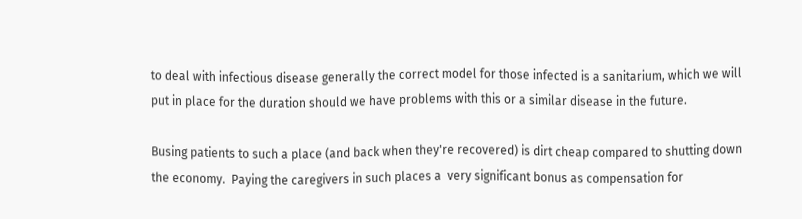to deal with infectious disease generally the correct model for those infected is a sanitarium, which we will put in place for the duration should we have problems with this or a similar disease in the future.

Busing patients to such a place (and back when they're recovered) is dirt cheap compared to shutting down the economy.  Paying the caregivers in such places a  very significant bonus as compensation for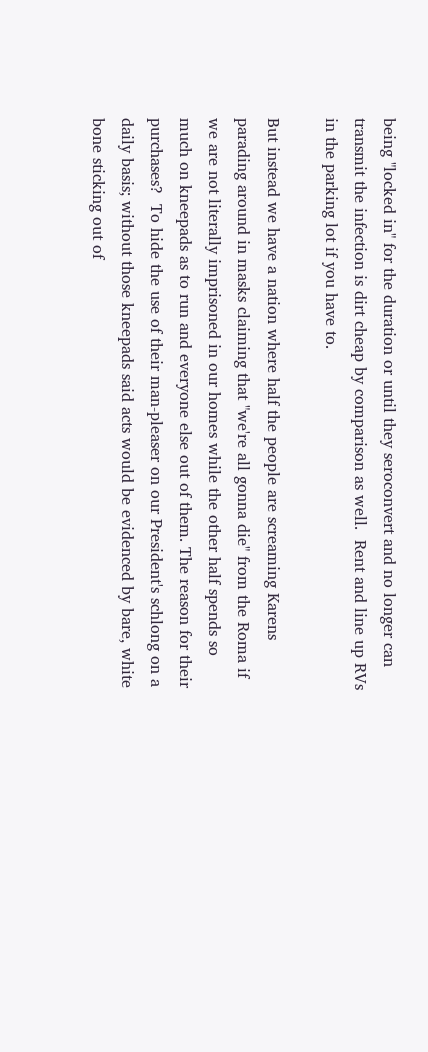being "locked in" for the duration or until they seroconvert and no longer can transmit the infection is dirt cheap by comparison as well.  Rent and line up RVs in the parking lot if you have to.

But instead we have a nation where half the people are screaming Karens parading around in masks claiming that "we're all gonna die" from the Roma if we are not literally imprisoned in our homes while the other half spends so much on kneepads as to run and everyone else out of them. The reason for their purchases?  To hide the use of their man-pleaser on our President's schlong on a daily basis; without those kneepads said acts would be evidenced by bare, white bone sticking out of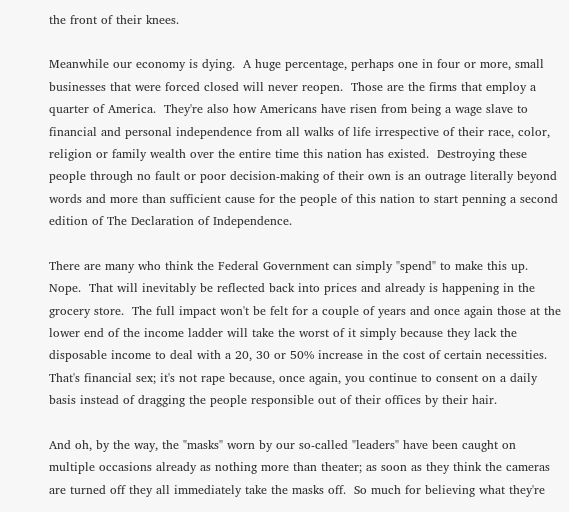the front of their knees.

Meanwhile our economy is dying.  A huge percentage, perhaps one in four or more, small businesses that were forced closed will never reopen.  Those are the firms that employ a quarter of America.  They're also how Americans have risen from being a wage slave to financial and personal independence from all walks of life irrespective of their race, color, religion or family wealth over the entire time this nation has existed.  Destroying these people through no fault or poor decision-making of their own is an outrage literally beyond words and more than sufficient cause for the people of this nation to start penning a second edition of The Declaration of Independence.

There are many who think the Federal Government can simply "spend" to make this up.  Nope.  That will inevitably be reflected back into prices and already is happening in the grocery store.  The full impact won't be felt for a couple of years and once again those at the lower end of the income ladder will take the worst of it simply because they lack the disposable income to deal with a 20, 30 or 50% increase in the cost of certain necessities.  That's financial sex; it's not rape because, once again, you continue to consent on a daily basis instead of dragging the people responsible out of their offices by their hair.

And oh, by the way, the "masks" worn by our so-called "leaders" have been caught on multiple occasions already as nothing more than theater; as soon as they think the cameras are turned off they all immediately take the masks off.  So much for believing what they're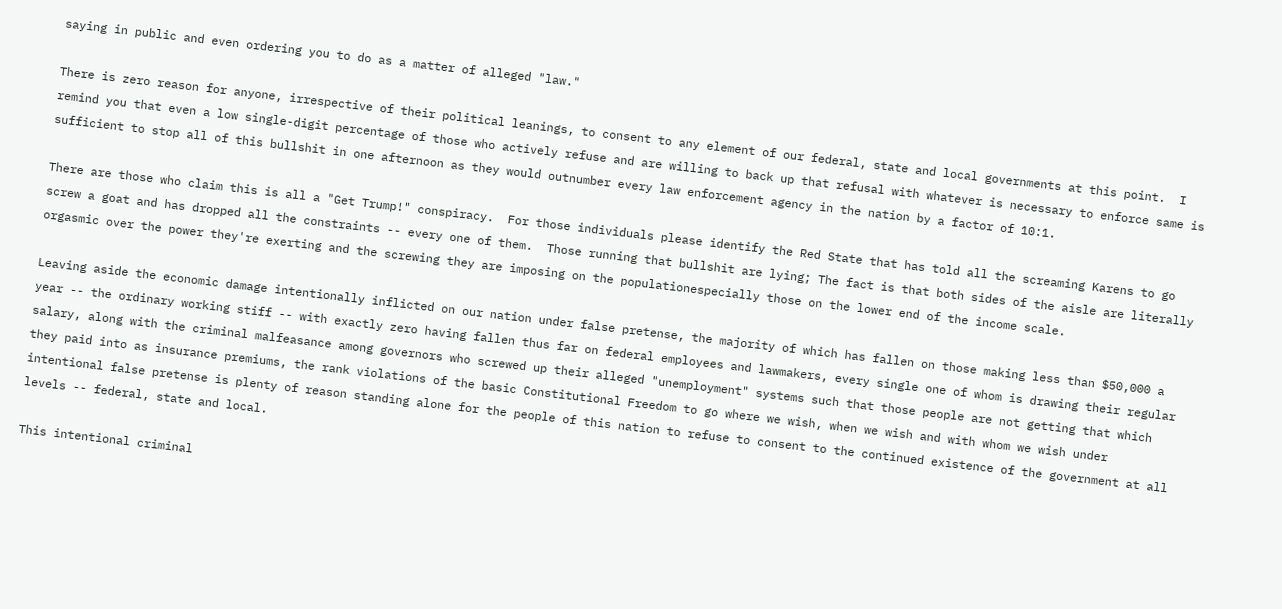saying in public and even ordering you to do as a matter of alleged "law."

There is zero reason for anyone, irrespective of their political leanings, to consent to any element of our federal, state and local governments at this point.  I remind you that even a low single-digit percentage of those who actively refuse and are willing to back up that refusal with whatever is necessary to enforce same is sufficient to stop all of this bullshit in one afternoon as they would outnumber every law enforcement agency in the nation by a factor of 10:1.

There are those who claim this is all a "Get Trump!" conspiracy.  For those individuals please identify the Red State that has told all the screaming Karens to go screw a goat and has dropped all the constraints -- every one of them.  Those running that bullshit are lying; The fact is that both sides of the aisle are literally orgasmic over the power they're exerting and the screwing they are imposing on the populationespecially those on the lower end of the income scale.

Leaving aside the economic damage intentionally inflicted on our nation under false pretense, the majority of which has fallen on those making less than $50,000 a year -- the ordinary working stiff -- with exactly zero having fallen thus far on federal employees and lawmakers, every single one of whom is drawing their regular salary, along with the criminal malfeasance among governors who screwed up their alleged "unemployment" systems such that those people are not getting that which they paid into as insurance premiums, the rank violations of the basic Constitutional Freedom to go where we wish, when we wish and with whom we wish under intentional false pretense is plenty of reason standing alone for the people of this nation to refuse to consent to the continued existence of the government at all levels -- federal, state and local.

This intentional criminal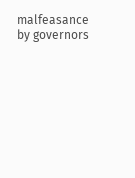malfeasance by governors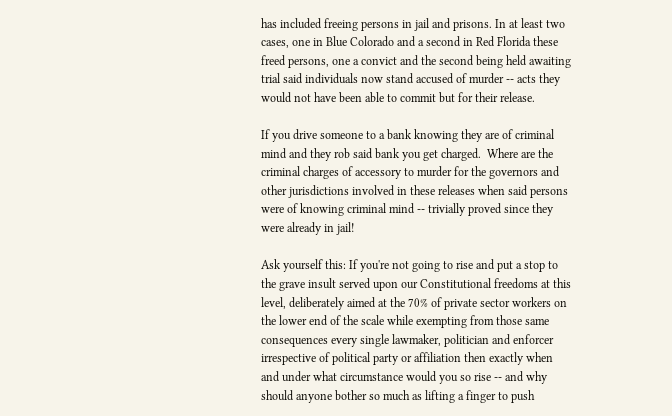has included freeing persons in jail and prisons. In at least two cases, one in Blue Colorado and a second in Red Florida these freed persons, one a convict and the second being held awaiting trial said individuals now stand accused of murder -- acts they would not have been able to commit but for their release.

If you drive someone to a bank knowing they are of criminal mind and they rob said bank you get charged.  Where are the criminal charges of accessory to murder for the governors and other jurisdictions involved in these releases when said persons were of knowing criminal mind -- trivially proved since they were already in jail!

Ask yourself this: If you're not going to rise and put a stop to the grave insult served upon our Constitutional freedoms at this level, deliberately aimed at the 70% of private sector workers on the lower end of the scale while exempting from those same consequences every single lawmaker, politician and enforcer irrespective of political party or affiliation then exactly when and under what circumstance would you so rise -- and why should anyone bother so much as lifting a finger to push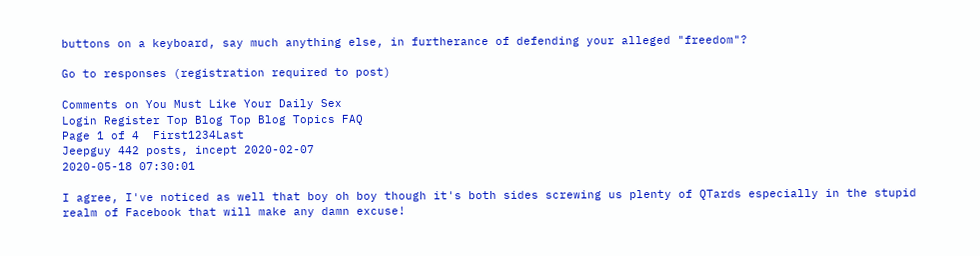buttons on a keyboard, say much anything else, in furtherance of defending your alleged "freedom"?

Go to responses (registration required to post)

Comments on You Must Like Your Daily Sex
Login Register Top Blog Top Blog Topics FAQ
Page 1 of 4  First1234Last
Jeepguy 442 posts, incept 2020-02-07
2020-05-18 07:30:01

I agree, I've noticed as well that boy oh boy though it's both sides screwing us plenty of QTards especially in the stupid realm of Facebook that will make any damn excuse!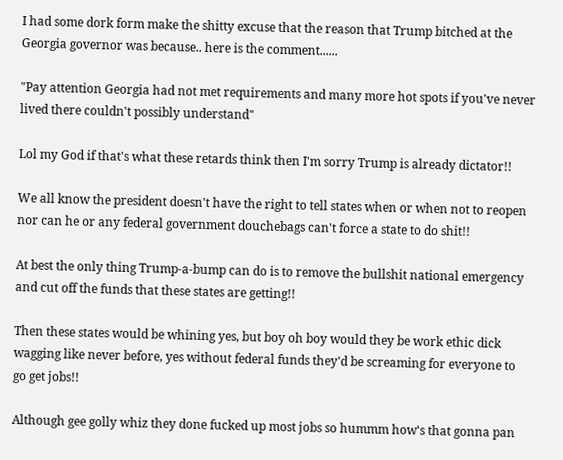I had some dork form make the shitty excuse that the reason that Trump bitched at the Georgia governor was because.. here is the comment......

"Pay attention Georgia had not met requirements and many more hot spots if you've never lived there couldn't possibly understand"

Lol my God if that's what these retards think then I'm sorry Trump is already dictator!!

We all know the president doesn't have the right to tell states when or when not to reopen nor can he or any federal government douchebags can't force a state to do shit!!

At best the only thing Trump-a-bump can do is to remove the bullshit national emergency and cut off the funds that these states are getting!!

Then these states would be whining yes, but boy oh boy would they be work ethic dick wagging like never before, yes without federal funds they'd be screaming for everyone to go get jobs!!

Although gee golly whiz they done fucked up most jobs so hummm how's that gonna pan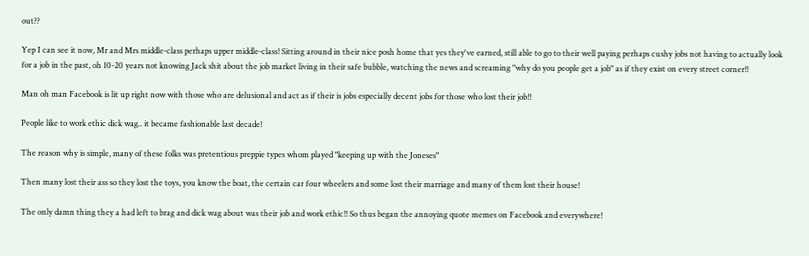out??

Yep I can see it now, Mr and Mrs middle-class perhaps upper middle-class! Sitting around in their nice posh home that yes they've earned, still able to go to their well paying perhaps cushy jobs not having to actually look for a job in the past, oh 10-20 years not knowing Jack shit about the job market living in their safe bubble, watching the news and screaming "why do you people get a job" as if they exist on every street corner!!

Man oh man Facebook is lit up right now with those who are delusional and act as if their is jobs especially decent jobs for those who lost their job!!

People like to work ethic dick wag.. it became fashionable last decade!

The reason why is simple, many of these folks was pretentious preppie types whom played "keeping up with the Joneses"

Then many lost their ass so they lost the toys, you know the boat, the certain car four wheelers and some lost their marriage and many of them lost their house!

The only damn thing they a had left to brag and dick wag about was their job and work ethic!! So thus began the annoying quote memes on Facebook and everywhere!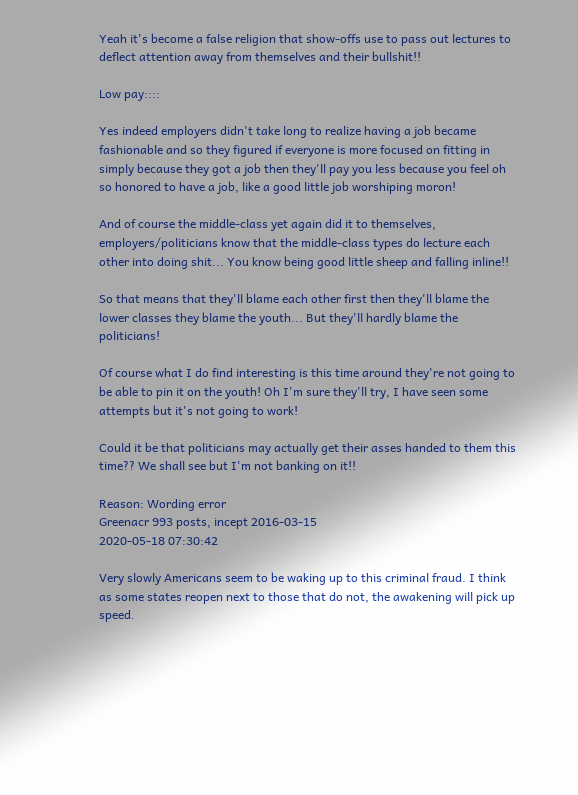Yeah it's become a false religion that show-offs use to pass out lectures to deflect attention away from themselves and their bullshit!!

Low pay::::

Yes indeed employers didn't take long to realize having a job became fashionable and so they figured if everyone is more focused on fitting in simply because they got a job then they'll pay you less because you feel oh so honored to have a job, like a good little job worshiping moron!

And of course the middle-class yet again did it to themselves, employers/politicians know that the middle-class types do lecture each other into doing shit... You know being good little sheep and falling inline!!

So that means that they'll blame each other first then they'll blame the lower classes they blame the youth... But they'll hardly blame the politicians!

Of course what I do find interesting is this time around they're not going to be able to pin it on the youth! Oh I'm sure they'll try, I have seen some attempts but it's not going to work!

Could it be that politicians may actually get their asses handed to them this time?? We shall see but I'm not banking on it!!

Reason: Wording error
Greenacr 993 posts, incept 2016-03-15
2020-05-18 07:30:42

Very slowly Americans seem to be waking up to this criminal fraud. I think as some states reopen next to those that do not, the awakening will pick up speed.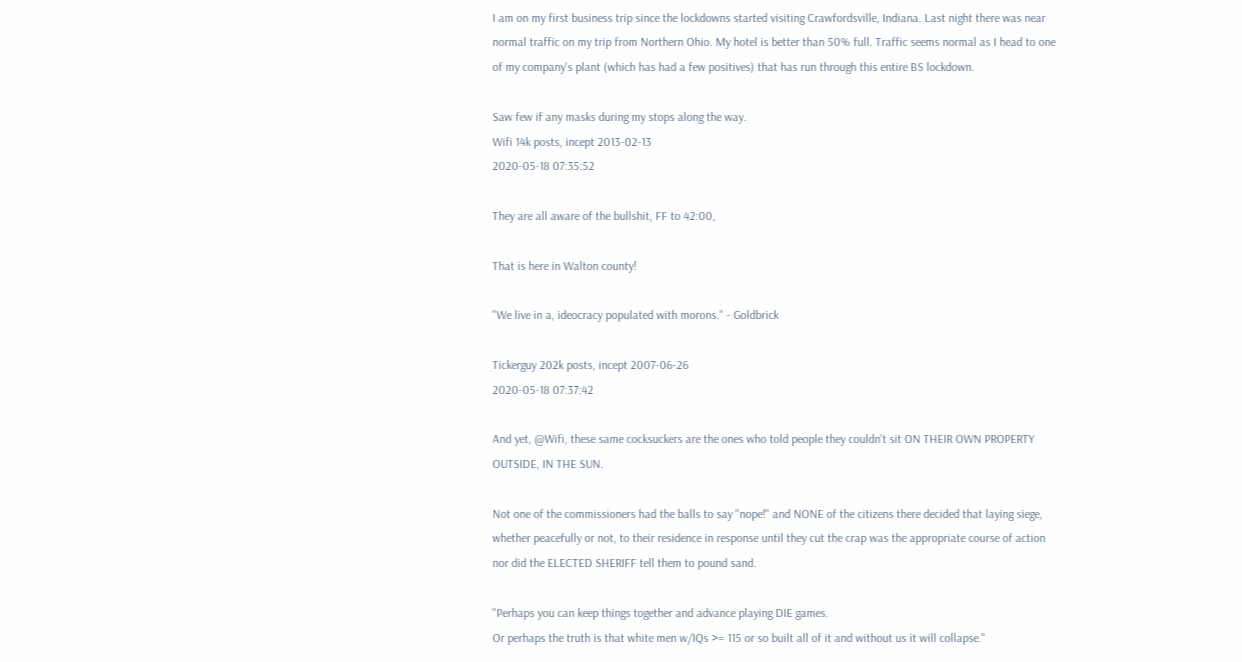I am on my first business trip since the lockdowns started visiting Crawfordsville, Indiana. Last night there was near normal traffic on my trip from Northern Ohio. My hotel is better than 50% full. Traffic seems normal as I head to one of my company's plant (which has had a few positives) that has run through this entire BS lockdown.

Saw few if any masks during my stops along the way.
Wifi 14k posts, incept 2013-02-13
2020-05-18 07:35:52

They are all aware of the bullshit, FF to 42:00,

That is here in Walton county!

"We live in a, ideocracy populated with morons." - Goldbrick

Tickerguy 202k posts, incept 2007-06-26
2020-05-18 07:37:42

And yet, @Wifi, these same cocksuckers are the ones who told people they couldn't sit ON THEIR OWN PROPERTY OUTSIDE, IN THE SUN.

Not one of the commissioners had the balls to say "nope!" and NONE of the citizens there decided that laying siege, whether peacefully or not, to their residence in response until they cut the crap was the appropriate course of action nor did the ELECTED SHERIFF tell them to pound sand.

"Perhaps you can keep things together and advance playing DIE games.
Or perhaps the truth is that white men w/IQs >= 115 or so built all of it and without us it will collapse."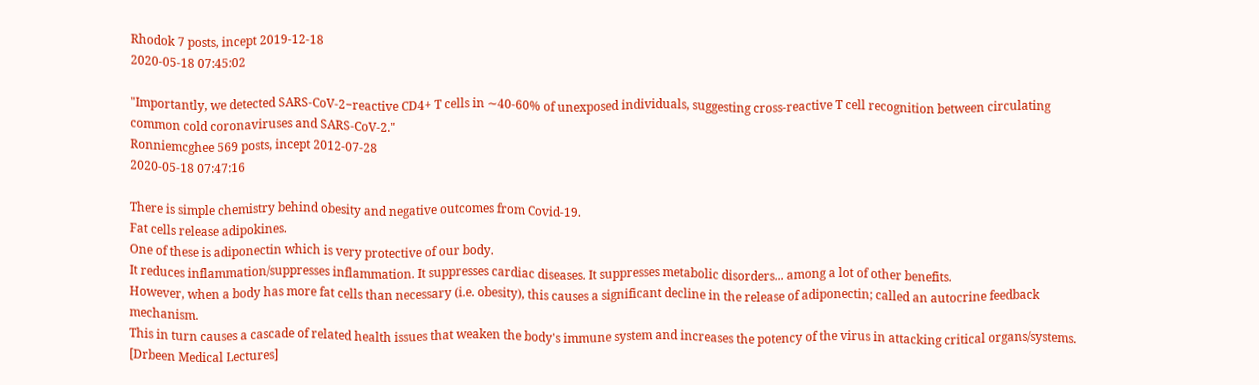Rhodok 7 posts, incept 2019-12-18
2020-05-18 07:45:02

"Importantly, we detected SARS-CoV-2−reactive CD4+ T cells in ∼40-60% of unexposed individuals, suggesting cross-reactive T cell recognition between circulating common cold coronaviruses and SARS-CoV-2."
Ronniemcghee 569 posts, incept 2012-07-28
2020-05-18 07:47:16

There is simple chemistry behind obesity and negative outcomes from Covid-19.
Fat cells release adipokines.
One of these is adiponectin which is very protective of our body.
It reduces inflammation/suppresses inflammation. It suppresses cardiac diseases. It suppresses metabolic disorders... among a lot of other benefits.
However, when a body has more fat cells than necessary (i.e. obesity), this causes a significant decline in the release of adiponectin; called an autocrine feedback mechanism.
This in turn causes a cascade of related health issues that weaken the body's immune system and increases the potency of the virus in attacking critical organs/systems. [Drbeen Medical Lectures]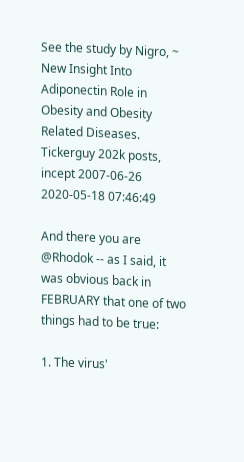See the study by Nigro, ~
New Insight Into Adiponectin Role in Obesity and Obesity Related Diseases.
Tickerguy 202k posts, incept 2007-06-26
2020-05-18 07:46:49

And there you are @Rhodok -- as I said, it was obvious back in FEBRUARY that one of two things had to be true:

1. The virus'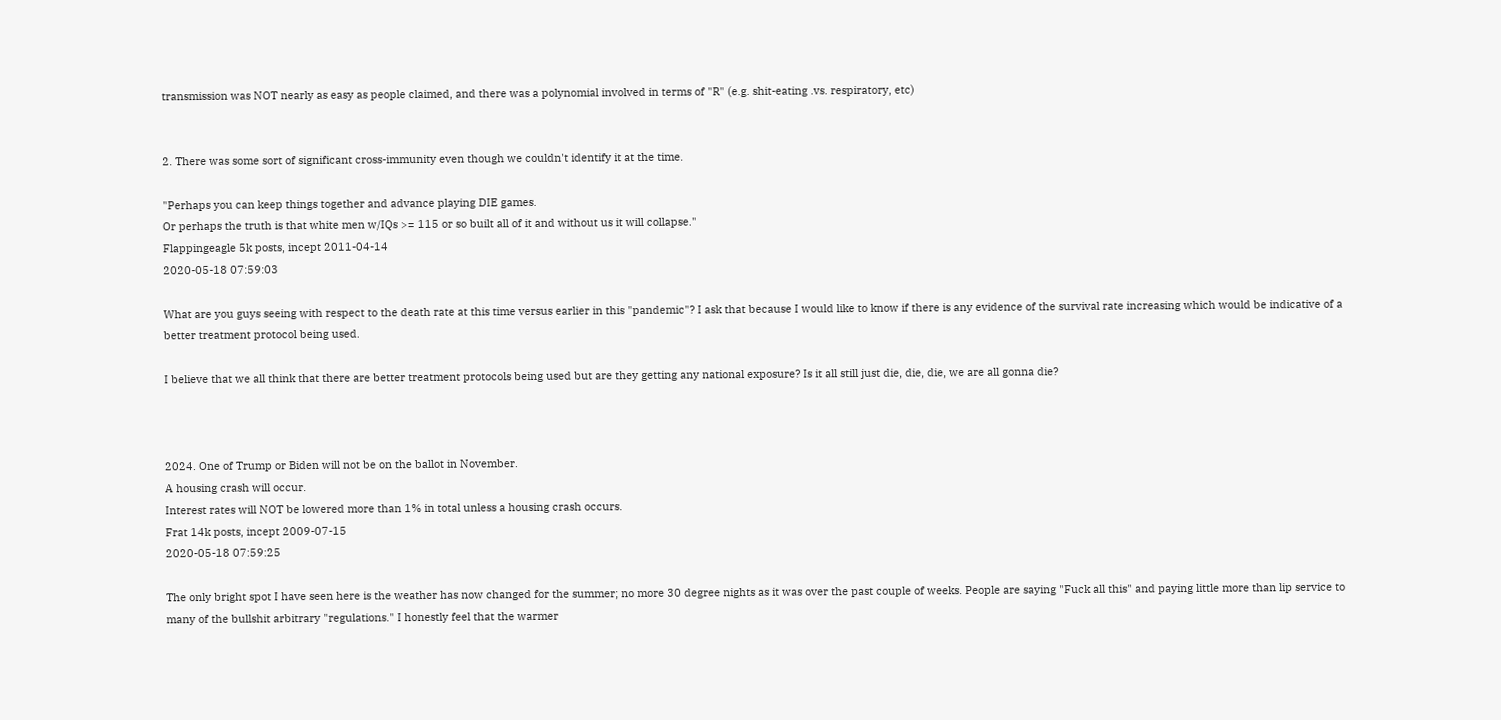transmission was NOT nearly as easy as people claimed, and there was a polynomial involved in terms of "R" (e.g. shit-eating .vs. respiratory, etc)


2. There was some sort of significant cross-immunity even though we couldn't identify it at the time.

"Perhaps you can keep things together and advance playing DIE games.
Or perhaps the truth is that white men w/IQs >= 115 or so built all of it and without us it will collapse."
Flappingeagle 5k posts, incept 2011-04-14
2020-05-18 07:59:03

What are you guys seeing with respect to the death rate at this time versus earlier in this "pandemic"? I ask that because I would like to know if there is any evidence of the survival rate increasing which would be indicative of a better treatment protocol being used.

I believe that we all think that there are better treatment protocols being used but are they getting any national exposure? Is it all still just die, die, die, we are all gonna die?



2024. One of Trump or Biden will not be on the ballot in November.
A housing crash will occur.
Interest rates will NOT be lowered more than 1% in total unless a housing crash occurs.
Frat 14k posts, incept 2009-07-15
2020-05-18 07:59:25

The only bright spot I have seen here is the weather has now changed for the summer; no more 30 degree nights as it was over the past couple of weeks. People are saying "Fuck all this" and paying little more than lip service to many of the bullshit arbitrary "regulations." I honestly feel that the warmer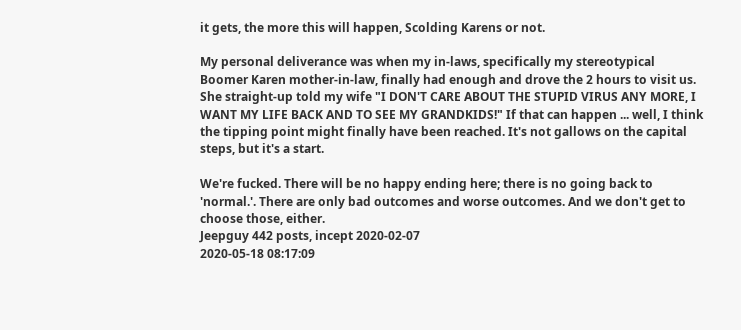it gets, the more this will happen, Scolding Karens or not.

My personal deliverance was when my in-laws, specifically my stereotypical Boomer Karen mother-in-law, finally had enough and drove the 2 hours to visit us. She straight-up told my wife "I DON'T CARE ABOUT THE STUPID VIRUS ANY MORE, I WANT MY LIFE BACK AND TO SEE MY GRANDKIDS!" If that can happen ... well, I think the tipping point might finally have been reached. It's not gallows on the capital steps, but it's a start.

We're fucked. There will be no happy ending here; there is no going back to 'normal.'. There are only bad outcomes and worse outcomes. And we don't get to choose those, either.
Jeepguy 442 posts, incept 2020-02-07
2020-05-18 08:17:09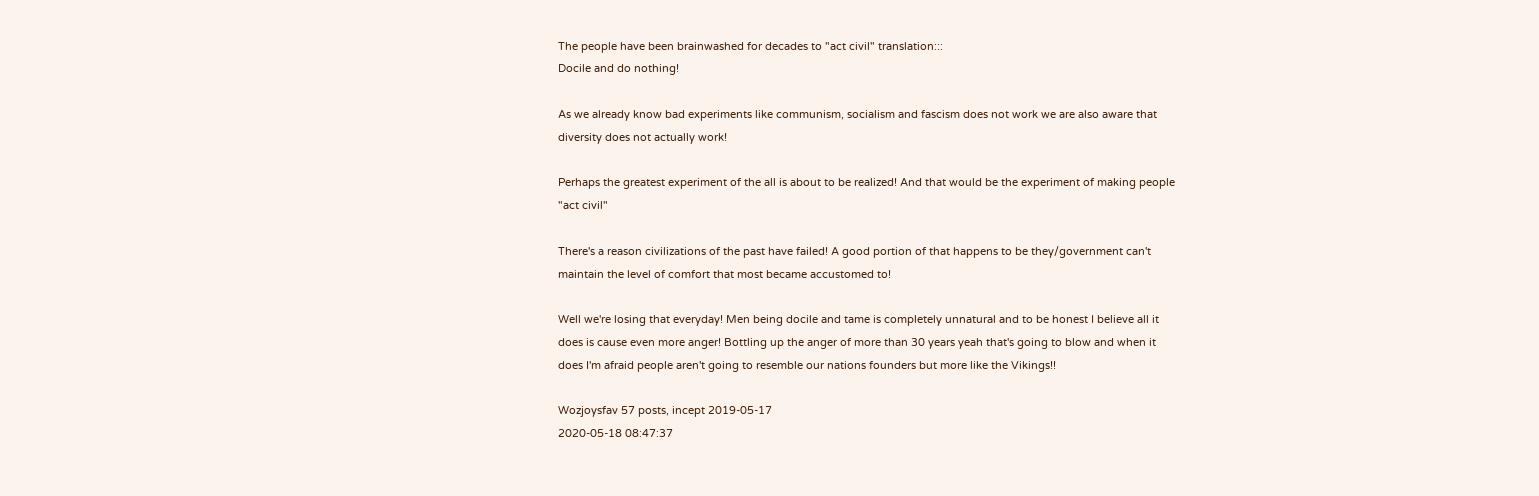The people have been brainwashed for decades to "act civil" translation:::
Docile and do nothing!

As we already know bad experiments like communism, socialism and fascism does not work we are also aware that diversity does not actually work!

Perhaps the greatest experiment of the all is about to be realized! And that would be the experiment of making people "act civil"

There's a reason civilizations of the past have failed! A good portion of that happens to be they/government can't maintain the level of comfort that most became accustomed to!

Well we're losing that everyday! Men being docile and tame is completely unnatural and to be honest I believe all it does is cause even more anger! Bottling up the anger of more than 30 years yeah that's going to blow and when it does I'm afraid people aren't going to resemble our nations founders but more like the Vikings!!

Wozjoysfav 57 posts, incept 2019-05-17
2020-05-18 08:47:37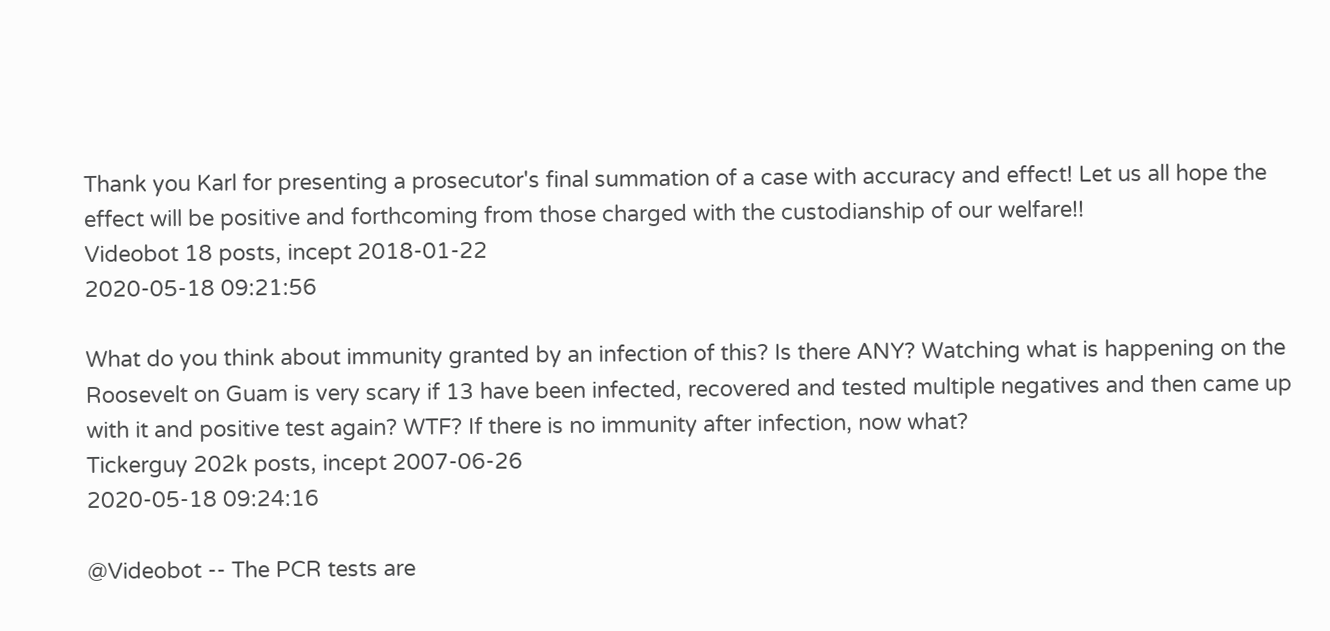Thank you Karl for presenting a prosecutor's final summation of a case with accuracy and effect! Let us all hope the effect will be positive and forthcoming from those charged with the custodianship of our welfare!!
Videobot 18 posts, incept 2018-01-22
2020-05-18 09:21:56

What do you think about immunity granted by an infection of this? Is there ANY? Watching what is happening on the Roosevelt on Guam is very scary if 13 have been infected, recovered and tested multiple negatives and then came up with it and positive test again? WTF? If there is no immunity after infection, now what?
Tickerguy 202k posts, incept 2007-06-26
2020-05-18 09:24:16

@Videobot -- The PCR tests are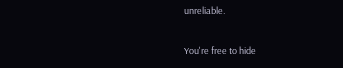unreliable.

You're free to hide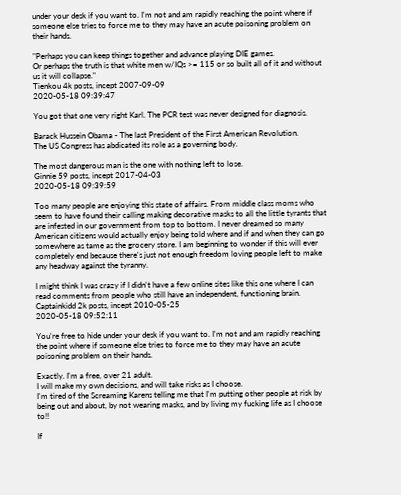under your desk if you want to. I'm not and am rapidly reaching the point where if someone else tries to force me to they may have an acute poisoning problem on their hands.

"Perhaps you can keep things together and advance playing DIE games.
Or perhaps the truth is that white men w/IQs >= 115 or so built all of it and without us it will collapse."
Tienkou 4k posts, incept 2007-09-09
2020-05-18 09:39:47

You got that one very right Karl. The PCR test was never designed for diagnosis.

Barack Hussein Obama - The last President of the First American Revolution.
The US Congress has abdicated its role as a governing body.

The most dangerous man is the one with nothing left to lose.
Ginnie 59 posts, incept 2017-04-03
2020-05-18 09:39:59

Too many people are enjoying this state of affairs. From middle class moms who seem to have found their calling making decorative masks to all the little tyrants that are infested in our government from top to bottom. I never dreamed so many American citizens would actually enjoy being told where and if and when they can go somewhere as tame as the grocery store. I am beginning to wonder if this will ever completely end because there's just not enough freedom loving people left to make any headway against the tyranny.

I might think I was crazy if I didn't have a few online sites like this one where I can read comments from people who still have an independent, functioning brain.
Captainkidd 2k posts, incept 2010-05-25
2020-05-18 09:52:11

You're free to hide under your desk if you want to. I'm not and am rapidly reaching the point where if someone else tries to force me to they may have an acute poisoning problem on their hands.

Exactly. I'm a free, over 21 adult.
I will make my own decisions, and will take risks as I choose.
I'm tired of the Screaming Karens telling me that I'm putting other people at risk by being out and about, by not wearing masks, and by living my fucking life as I choose to!!

If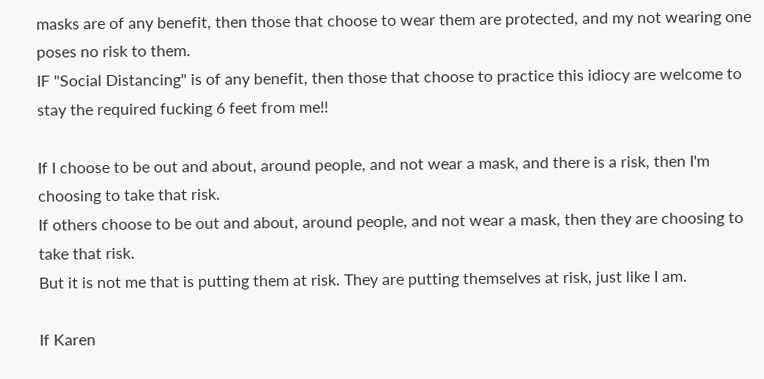masks are of any benefit, then those that choose to wear them are protected, and my not wearing one poses no risk to them.
IF "Social Distancing" is of any benefit, then those that choose to practice this idiocy are welcome to stay the required fucking 6 feet from me!!

If I choose to be out and about, around people, and not wear a mask, and there is a risk, then I'm choosing to take that risk.
If others choose to be out and about, around people, and not wear a mask, then they are choosing to take that risk.
But it is not me that is putting them at risk. They are putting themselves at risk, just like I am.

If Karen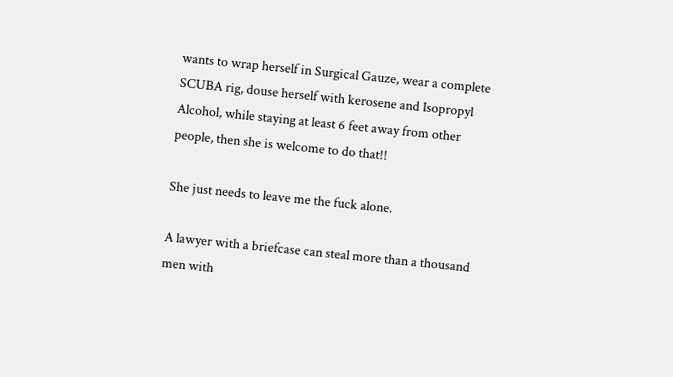wants to wrap herself in Surgical Gauze, wear a complete SCUBA rig, douse herself with kerosene and Isopropyl Alcohol, while staying at least 6 feet away from other people, then she is welcome to do that!!

She just needs to leave me the fuck alone.

A lawyer with a briefcase can steal more than a thousand men with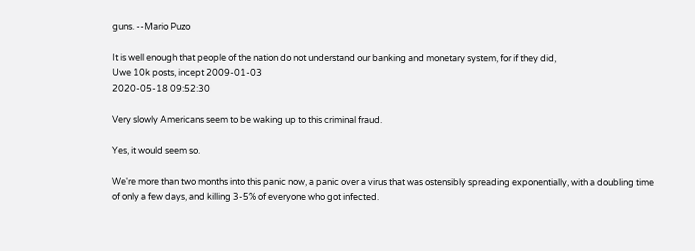guns. --Mario Puzo

It is well enough that people of the nation do not understand our banking and monetary system, for if they did,
Uwe 10k posts, incept 2009-01-03
2020-05-18 09:52:30

Very slowly Americans seem to be waking up to this criminal fraud.

Yes, it would seem so.

We're more than two months into this panic now, a panic over a virus that was ostensibly spreading exponentially, with a doubling time of only a few days, and killing 3-5% of everyone who got infected.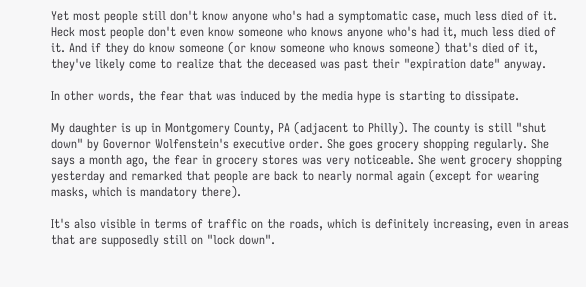Yet most people still don't know anyone who's had a symptomatic case, much less died of it. Heck most people don't even know someone who knows anyone who's had it, much less died of it. And if they do know someone (or know someone who knows someone) that's died of it, they've likely come to realize that the deceased was past their "expiration date" anyway.

In other words, the fear that was induced by the media hype is starting to dissipate.

My daughter is up in Montgomery County, PA (adjacent to Philly). The county is still "shut down" by Governor Wolfenstein's executive order. She goes grocery shopping regularly. She says a month ago, the fear in grocery stores was very noticeable. She went grocery shopping yesterday and remarked that people are back to nearly normal again (except for wearing masks, which is mandatory there).

It's also visible in terms of traffic on the roads, which is definitely increasing, even in areas that are supposedly still on "lock down".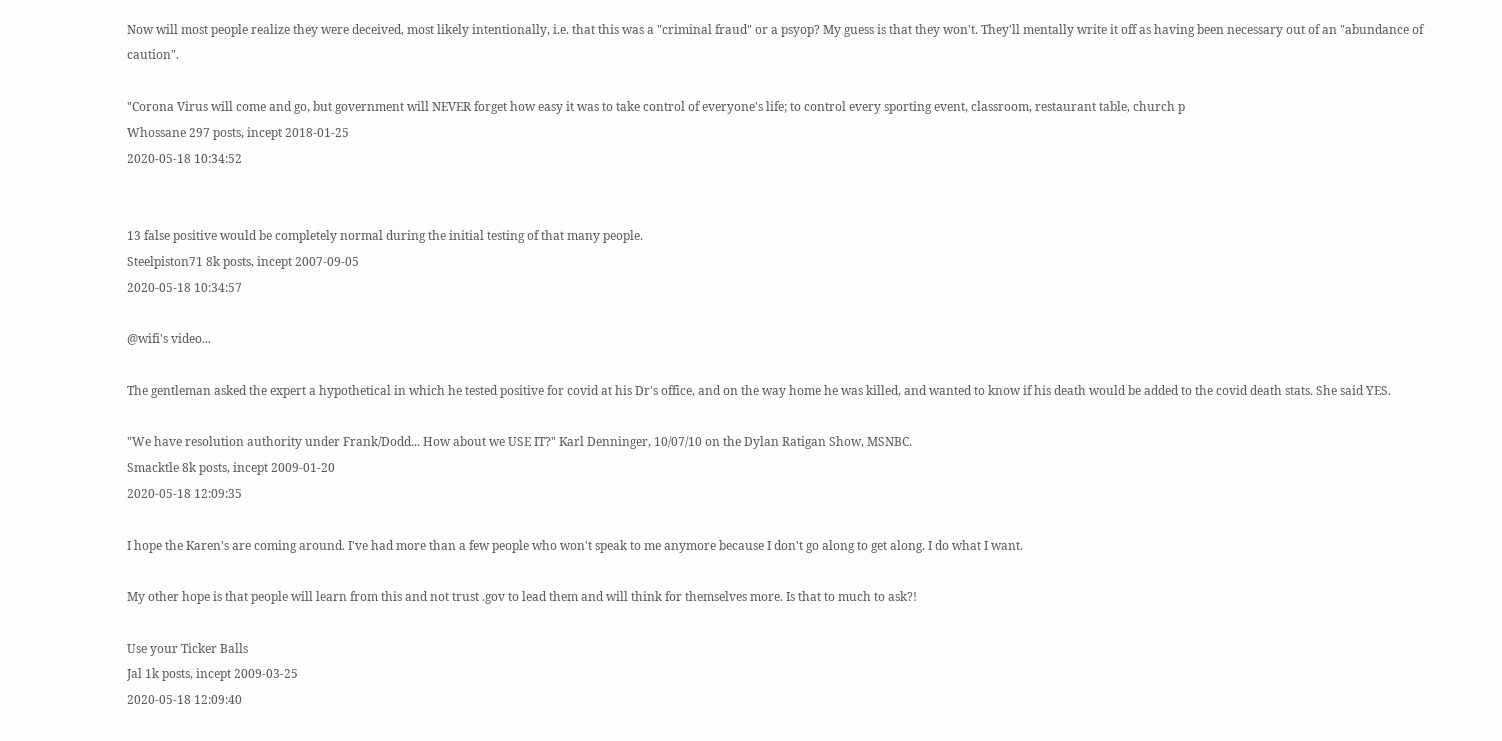Now will most people realize they were deceived, most likely intentionally, i.e. that this was a "criminal fraud" or a psyop? My guess is that they won't. They'll mentally write it off as having been necessary out of an "abundance of caution".

"Corona Virus will come and go, but government will NEVER forget how easy it was to take control of everyone's life; to control every sporting event, classroom, restaurant table, church p
Whossane 297 posts, incept 2018-01-25
2020-05-18 10:34:52


13 false positive would be completely normal during the initial testing of that many people.
Steelpiston71 8k posts, incept 2007-09-05
2020-05-18 10:34:57

@wifi's video...

The gentleman asked the expert a hypothetical in which he tested positive for covid at his Dr's office, and on the way home he was killed, and wanted to know if his death would be added to the covid death stats. She said YES.

"We have resolution authority under Frank/Dodd... How about we USE IT?" Karl Denninger, 10/07/10 on the Dylan Ratigan Show, MSNBC.
Smacktle 8k posts, incept 2009-01-20
2020-05-18 12:09:35

I hope the Karen's are coming around. I've had more than a few people who won't speak to me anymore because I don't go along to get along. I do what I want.

My other hope is that people will learn from this and not trust .gov to lead them and will think for themselves more. Is that to much to ask?!

Use your Ticker Balls
Jal 1k posts, incept 2009-03-25
2020-05-18 12:09:40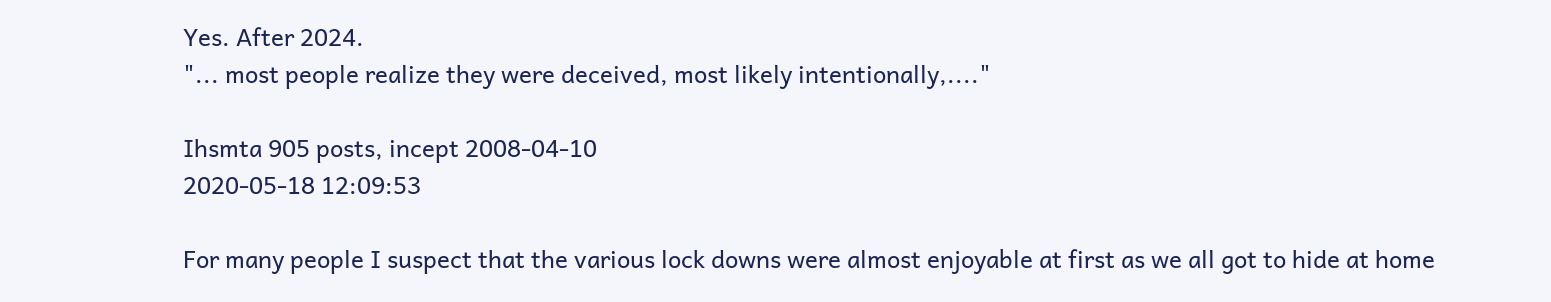Yes. After 2024.
"... most people realize they were deceived, most likely intentionally,...."

Ihsmta 905 posts, incept 2008-04-10
2020-05-18 12:09:53

For many people I suspect that the various lock downs were almost enjoyable at first as we all got to hide at home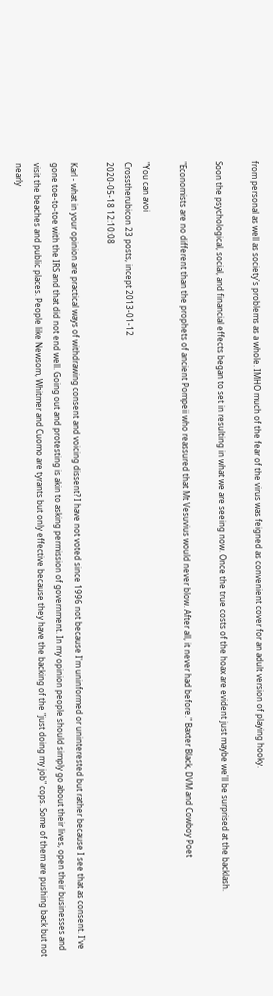from personal as well as society's problems as a whole. IMHO much of the fear of the virus was feigned as convenient cover for an adult version of playing hooky.

Soon the psychological, social, and financial effects began to set in resulting in what we are seeing now. Once the true costs of the hoax are evident just maybe we'll be surprised at the backlash.

"Economists are no different than the prophets of ancient Pompeii who reassured that Mt Vesuvius would never blow. After all, it never had before." Baxter Black, DVM and Cowboy Poet

"You can avoi
Crosstherubicon 23 posts, incept 2013-01-12
2020-05-18 12:10:08

Karl - what in your opinion are practical ways of withdrawing consent and voicing dissent? I have not voted since 1996 not because I'm uninformed or uninterested but rather because I see that as consent. I've gone toe-to-toe with the IRS and that did not end well. Going out and protesting is akin to asking permission of government. In my opinion people should simply go about their lives, open their businesses and visit the beaches and public places. People like Newsom, Whitmer and Cuomo are tyrants but only effective because they have the backing of the "just doing my job" cops. Some of them are pushing back but not nearly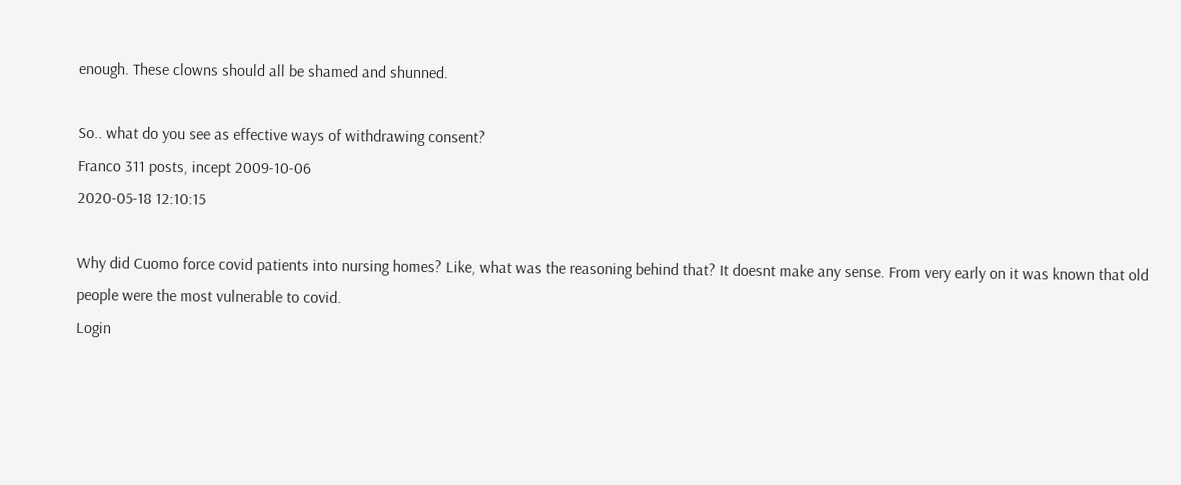enough. These clowns should all be shamed and shunned.

So.. what do you see as effective ways of withdrawing consent?
Franco 311 posts, incept 2009-10-06
2020-05-18 12:10:15

Why did Cuomo force covid patients into nursing homes? Like, what was the reasoning behind that? It doesnt make any sense. From very early on it was known that old people were the most vulnerable to covid.
Login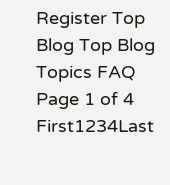Register Top Blog Top Blog Topics FAQ
Page 1 of 4  First1234Last